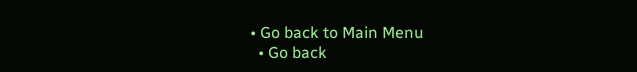• Go back to Main Menu
  • Go back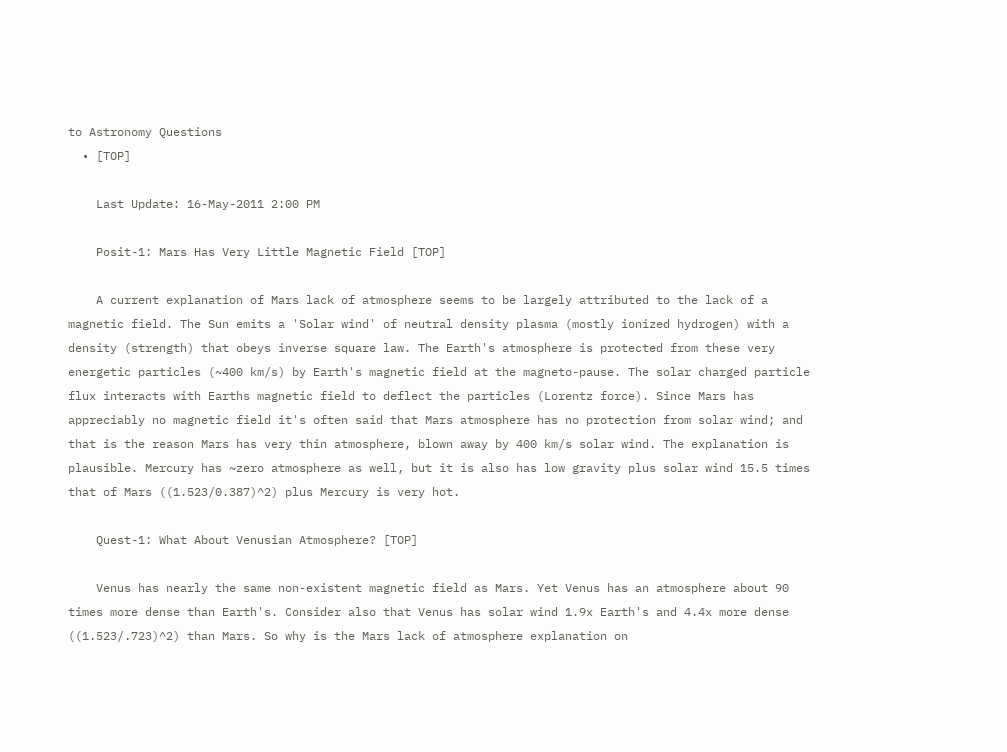to Astronomy Questions
  • [TOP]

    Last Update: 16-May-2011 2:00 PM

    Posit-1: Mars Has Very Little Magnetic Field [TOP]

    A current explanation of Mars lack of atmosphere seems to be largely attributed to the lack of a magnetic field. The Sun emits a 'Solar wind' of neutral density plasma (mostly ionized hydrogen) with a density (strength) that obeys inverse square law. The Earth's atmosphere is protected from these very energetic particles (~400 km/s) by Earth's magnetic field at the magneto-pause. The solar charged particle flux interacts with Earths magnetic field to deflect the particles (Lorentz force). Since Mars has appreciably no magnetic field it's often said that Mars atmosphere has no protection from solar wind; and that is the reason Mars has very thin atmosphere, blown away by 400 km/s solar wind. The explanation is plausible. Mercury has ~zero atmosphere as well, but it is also has low gravity plus solar wind 15.5 times that of Mars ((1.523/0.387)^2) plus Mercury is very hot.

    Quest-1: What About Venusian Atmosphere? [TOP]

    Venus has nearly the same non-existent magnetic field as Mars. Yet Venus has an atmosphere about 90 times more dense than Earth's. Consider also that Venus has solar wind 1.9x Earth's and 4.4x more dense ((1.523/.723)^2) than Mars. So why is the Mars lack of atmosphere explanation on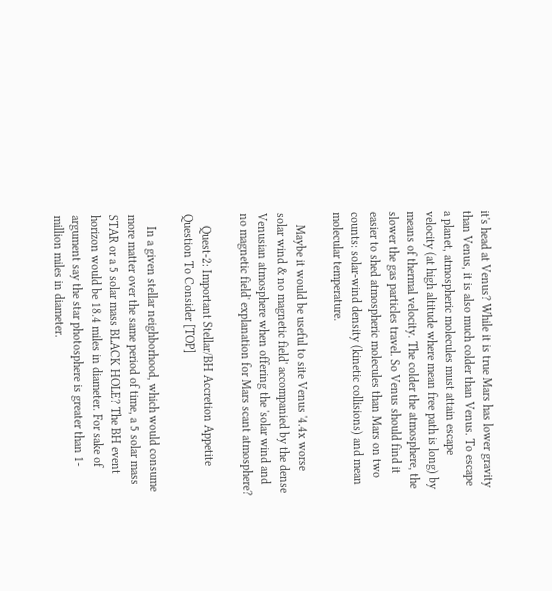it's head at Venus? While it is true Mars has lower gravity than Venus, it is also much colder than Venus. To escape a planet, atmospheric molecules must attain escape velocity (at high altitude where mean free path is long) by means of thermal velocity. The colder the atmosphere, the slower the gas particles travel. So Venus should find it easier to shed atmospheric molecules than Mars on two counts: solar-wind density (kinetic collisions) and mean molecular temperature.

    Maybe it would be useful to site Venus '4.4x worse solar wind & no magnetic field' accompanied by the dense Venusian atmosphere when offering the 'solar wind and no magnetic field' explanation for Mars scant atmosphere?

    Quest-2: Important Stellar/BH Accretion Appetite Question To Consider [TOP]

    In a given stellar neighborhood, which would consume more matter over the same period of time, a 5 solar mass STAR or a 5 solar mass BLACK HOLE? The BH event horizon would be 18.4 miles in diameter. For sake of argument say the star photosphere is greater than 1-million miles in diameter.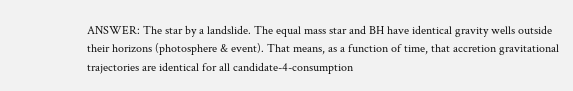ANSWER: The star by a landslide. The equal mass star and BH have identical gravity wells outside their horizons (photosphere & event). That means, as a function of time, that accretion gravitational trajectories are identical for all candidate-4-consumption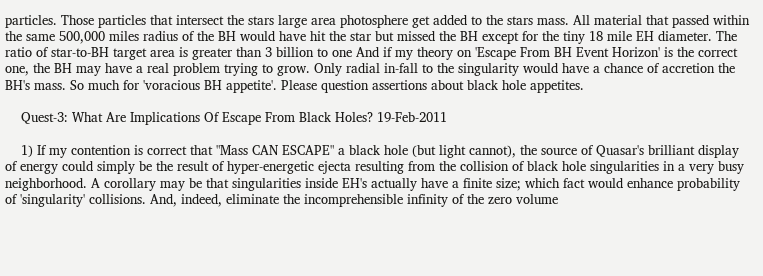particles. Those particles that intersect the stars large area photosphere get added to the stars mass. All material that passed within the same 500,000 miles radius of the BH would have hit the star but missed the BH except for the tiny 18 mile EH diameter. The ratio of star-to-BH target area is greater than 3 billion to one And if my theory on 'Escape From BH Event Horizon' is the correct one, the BH may have a real problem trying to grow. Only radial in-fall to the singularity would have a chance of accretion the BH's mass. So much for 'voracious BH appetite'. Please question assertions about black hole appetites.

    Quest-3: What Are Implications Of Escape From Black Holes? 19-Feb-2011

    1) If my contention is correct that "Mass CAN ESCAPE" a black hole (but light cannot), the source of Quasar's brilliant display of energy could simply be the result of hyper-energetic ejecta resulting from the collision of black hole singularities in a very busy neighborhood. A corollary may be that singularities inside EH's actually have a finite size; which fact would enhance probability of 'singularity' collisions. And, indeed, eliminate the incomprehensible infinity of the zero volume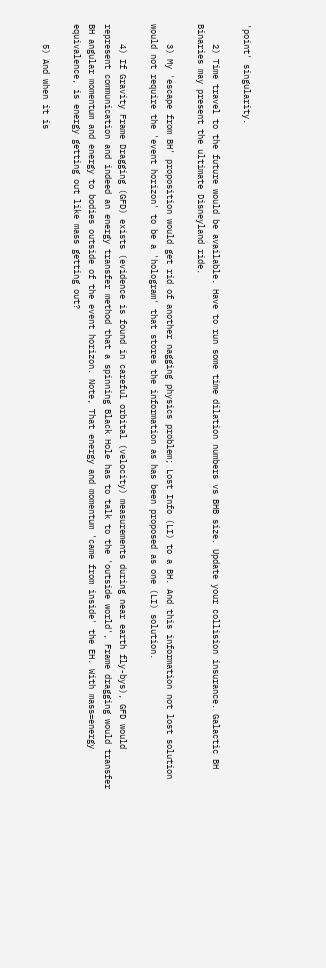'point' singularity.

    2) Time travel to the future would be available. Have to run some time dilation numbers vs BHB size. Update your collision insurance. Galactic BH Binaries may present the ultimate Disneyland ride.

    3) My 'escape from BH' proposition would get rid of another nagging physics problem; Lost Info (LI) to a BH. And this information not lost solution would not require the 'event horizon' to be a 'hologram' that stores the information as has been proposed as one (LI) solution.

    4) If Gravity Frame Dragging (GFD) exists (evidence is found in careful orbital (velocity) measurements during near earth fly-bys), GFD would represent communication and indeed an energy transfer method that a spinning Black Hole has to talk to the 'outside world', Frame dragging would transfer BH angular momentum and energy to bodies outside of the event horizon. Note, That energy and momentum 'came from inside' the EH. With mass=energy equivalence, is energy getting out like mass getting out?

    5) And when it is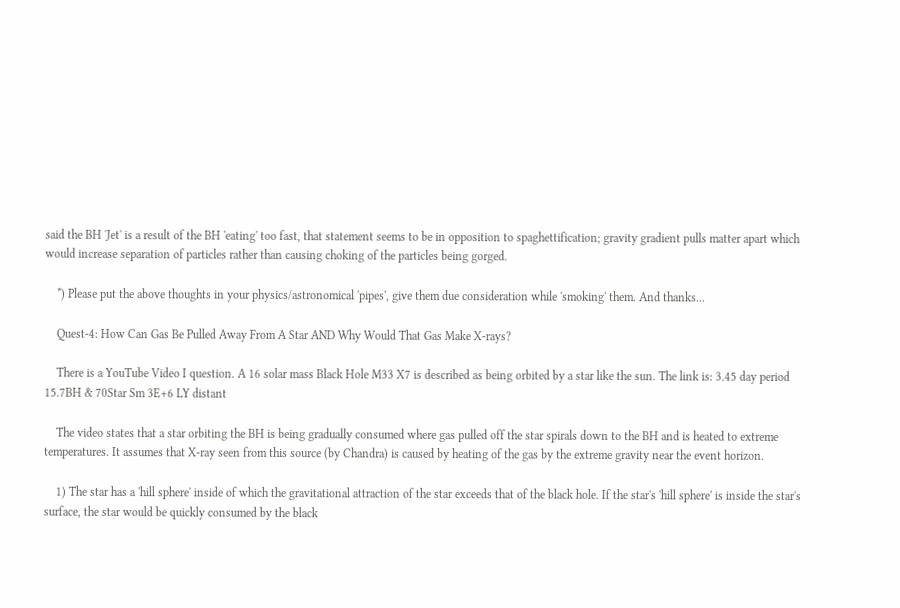said the BH 'Jet' is a result of the BH 'eating' too fast, that statement seems to be in opposition to spaghettification; gravity gradient pulls matter apart which would increase separation of particles rather than causing choking of the particles being gorged.

    *) Please put the above thoughts in your physics/astronomical 'pipes', give them due consideration while 'smoking' them. And thanks...

    Quest-4: How Can Gas Be Pulled Away From A Star AND Why Would That Gas Make X-rays?

    There is a YouTube Video I question. A 16 solar mass Black Hole M33 X7 is described as being orbited by a star like the sun. The link is: 3.45 day period 15.7BH & 70Star Sm 3E+6 LY distant

    The video states that a star orbiting the BH is being gradually consumed where gas pulled off the star spirals down to the BH and is heated to extreme temperatures. It assumes that X-ray seen from this source (by Chandra) is caused by heating of the gas by the extreme gravity near the event horizon.

    1) The star has a 'hill sphere' inside of which the gravitational attraction of the star exceeds that of the black hole. If the star's 'hill sphere' is inside the star's surface, the star would be quickly consumed by the black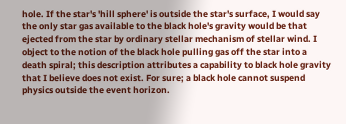hole. If the star's 'hill sphere' is outside the star's surface, I would say the only star gas available to the black hole's gravity would be that ejected from the star by ordinary stellar mechanism of stellar wind. I object to the notion of the black hole pulling gas off the star into a death spiral; this description attributes a capability to black hole gravity that I believe does not exist. For sure; a black hole cannot suspend physics outside the event horizon.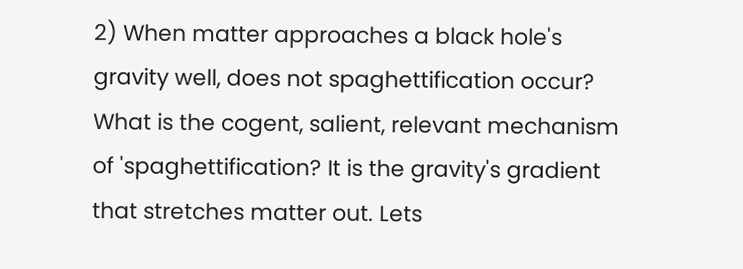2) When matter approaches a black hole's gravity well, does not spaghettification occur? What is the cogent, salient, relevant mechanism of 'spaghettification? It is the gravity's gradient that stretches matter out. Lets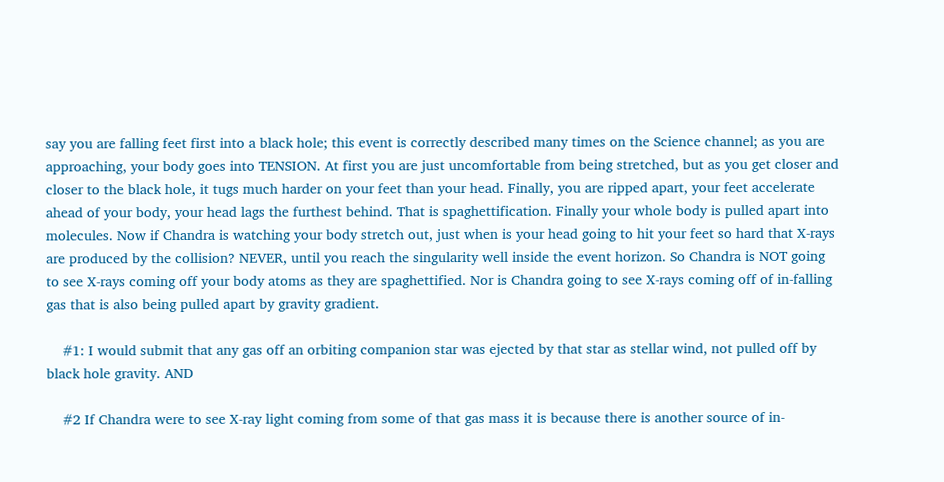say you are falling feet first into a black hole; this event is correctly described many times on the Science channel; as you are approaching, your body goes into TENSION. At first you are just uncomfortable from being stretched, but as you get closer and closer to the black hole, it tugs much harder on your feet than your head. Finally, you are ripped apart, your feet accelerate ahead of your body, your head lags the furthest behind. That is spaghettification. Finally your whole body is pulled apart into molecules. Now if Chandra is watching your body stretch out, just when is your head going to hit your feet so hard that X-rays are produced by the collision? NEVER, until you reach the singularity well inside the event horizon. So Chandra is NOT going to see X-rays coming off your body atoms as they are spaghettified. Nor is Chandra going to see X-rays coming off of in-falling gas that is also being pulled apart by gravity gradient.

    #1: I would submit that any gas off an orbiting companion star was ejected by that star as stellar wind, not pulled off by black hole gravity. AND

    #2 If Chandra were to see X-ray light coming from some of that gas mass it is because there is another source of in-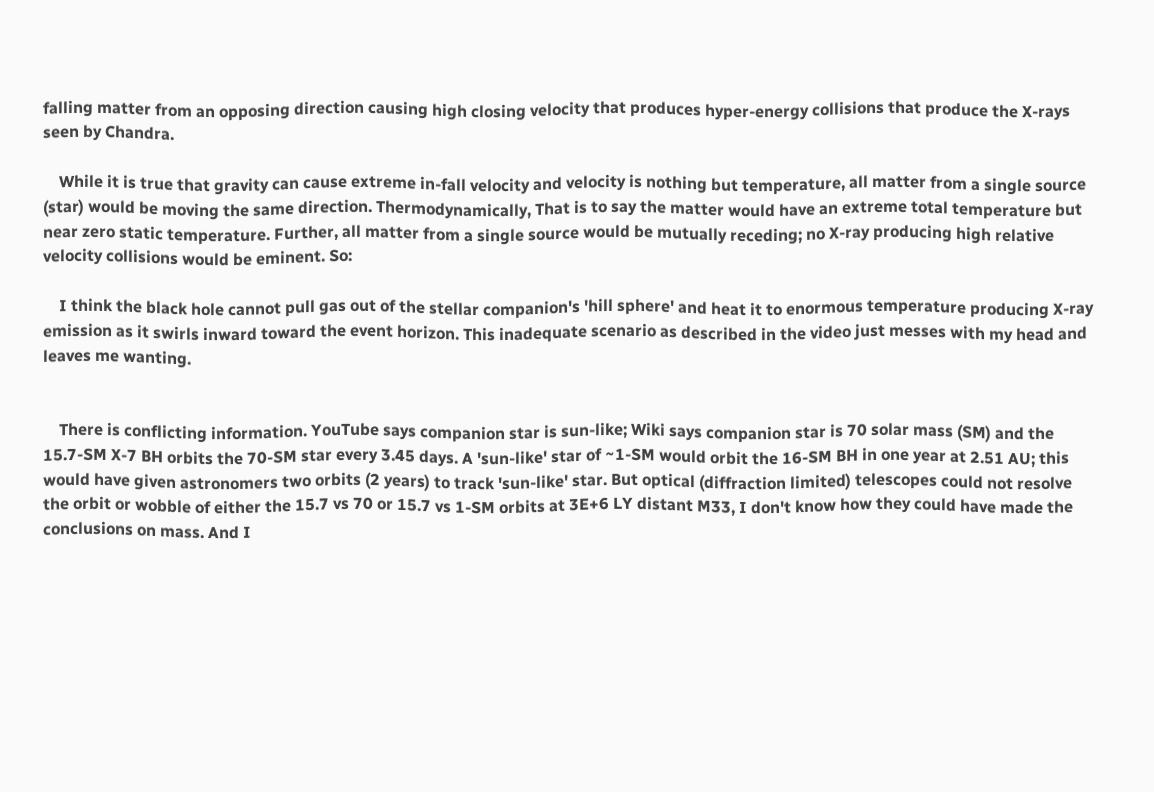falling matter from an opposing direction causing high closing velocity that produces hyper-energy collisions that produce the X-rays seen by Chandra.

    While it is true that gravity can cause extreme in-fall velocity and velocity is nothing but temperature, all matter from a single source (star) would be moving the same direction. Thermodynamically, That is to say the matter would have an extreme total temperature but near zero static temperature. Further, all matter from a single source would be mutually receding; no X-ray producing high relative velocity collisions would be eminent. So:

    I think the black hole cannot pull gas out of the stellar companion's 'hill sphere' and heat it to enormous temperature producing X-ray emission as it swirls inward toward the event horizon. This inadequate scenario as described in the video just messes with my head and leaves me wanting.


    There is conflicting information. YouTube says companion star is sun-like; Wiki says companion star is 70 solar mass (SM) and the 15.7-SM X-7 BH orbits the 70-SM star every 3.45 days. A 'sun-like' star of ~1-SM would orbit the 16-SM BH in one year at 2.51 AU; this would have given astronomers two orbits (2 years) to track 'sun-like' star. But optical (diffraction limited) telescopes could not resolve the orbit or wobble of either the 15.7 vs 70 or 15.7 vs 1-SM orbits at 3E+6 LY distant M33, I don't know how they could have made the conclusions on mass. And I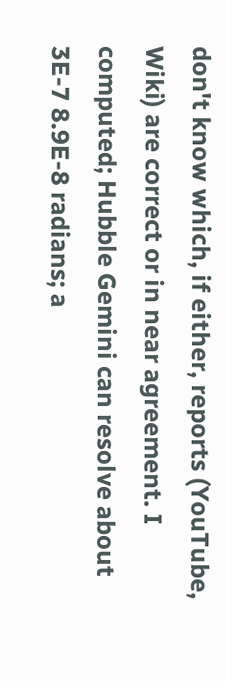don't know which, if either, reports (YouTube, Wiki) are correct or in near agreement. I computed; Hubble Gemini can resolve about 3E-7 8.9E-8 radians; a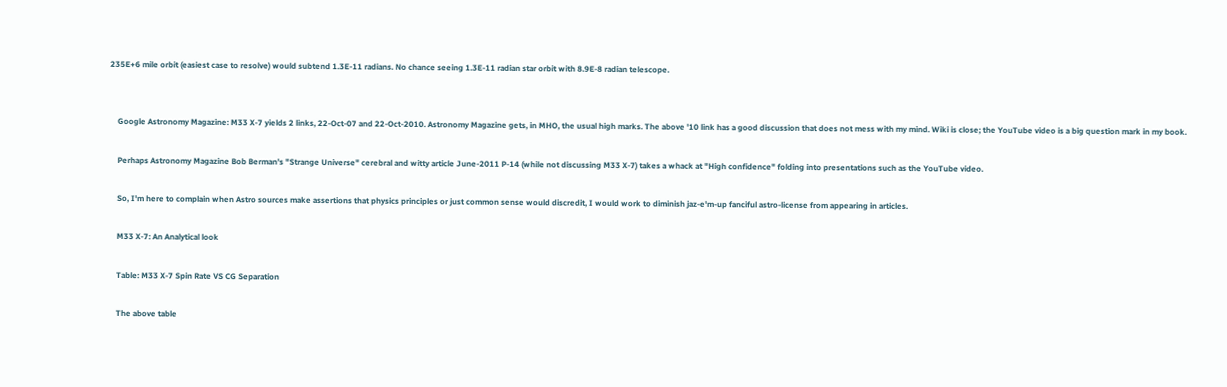235E+6 mile orbit (easiest case to resolve) would subtend 1.3E-11 radians. No chance seeing 1.3E-11 radian star orbit with 8.9E-8 radian telescope.


    Google Astronomy Magazine: M33 X-7 yields 2 links, 22-Oct-07 and 22-Oct-2010. Astronomy Magazine gets, in MHO, the usual high marks. The above '10 link has a good discussion that does not mess with my mind. Wiki is close; the YouTube video is a big question mark in my book.

    Perhaps Astronomy Magazine Bob Berman's "Strange Universe" cerebral and witty article June-2011 P-14 (while not discussing M33 X-7) takes a whack at "High confidence" folding into presentations such as the YouTube video.

    So, I'm here to complain when Astro sources make assertions that physics principles or just common sense would discredit, I would work to diminish jaz-e'm-up fanciful astro-license from appearing in articles.

    M33 X-7: An Analytical look

    Table: M33 X-7 Spin Rate VS CG Separation

    The above table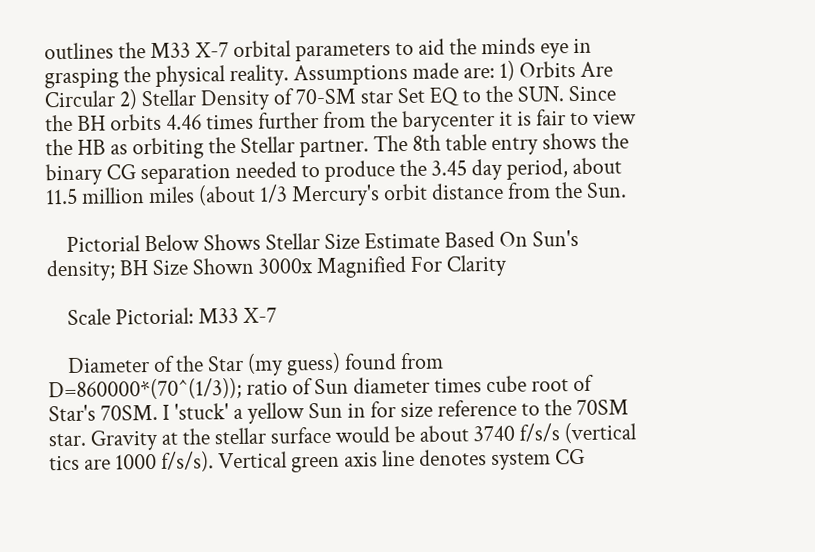outlines the M33 X-7 orbital parameters to aid the minds eye in grasping the physical reality. Assumptions made are: 1) Orbits Are Circular 2) Stellar Density of 70-SM star Set EQ to the SUN. Since the BH orbits 4.46 times further from the barycenter it is fair to view the HB as orbiting the Stellar partner. The 8th table entry shows the binary CG separation needed to produce the 3.45 day period, about 11.5 million miles (about 1/3 Mercury's orbit distance from the Sun.

    Pictorial Below Shows Stellar Size Estimate Based On Sun's density; BH Size Shown 3000x Magnified For Clarity

    Scale Pictorial: M33 X-7

    Diameter of the Star (my guess) found from D=860000*(70^(1/3)); ratio of Sun diameter times cube root of Star's 70SM. I 'stuck' a yellow Sun in for size reference to the 70SM star. Gravity at the stellar surface would be about 3740 f/s/s (vertical tics are 1000 f/s/s). Vertical green axis line denotes system CG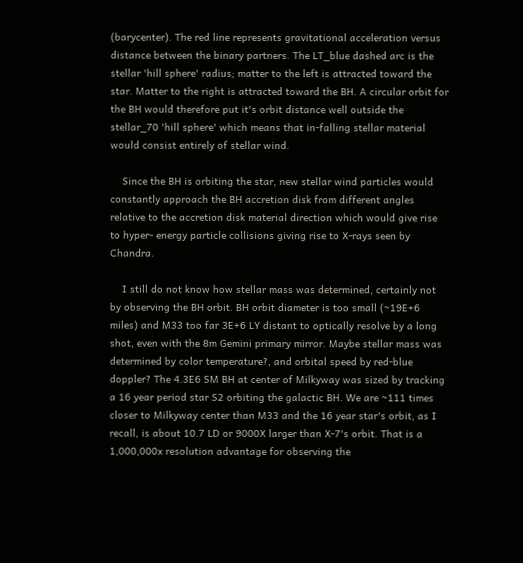(barycenter). The red line represents gravitational acceleration versus distance between the binary partners. The LT_blue dashed arc is the stellar 'hill sphere' radius; matter to the left is attracted toward the star. Matter to the right is attracted toward the BH. A circular orbit for the BH would therefore put it's orbit distance well outside the stellar_70 'hill sphere' which means that in-falling stellar material would consist entirely of stellar wind.

    Since the BH is orbiting the star, new stellar wind particles would constantly approach the BH accretion disk from different angles relative to the accretion disk material direction which would give rise to hyper- energy particle collisions giving rise to X-rays seen by Chandra.

    I still do not know how stellar mass was determined, certainly not by observing the BH orbit. BH orbit diameter is too small (~19E+6 miles) and M33 too far 3E+6 LY distant to optically resolve by a long shot, even with the 8m Gemini primary mirror. Maybe stellar mass was determined by color temperature?, and orbital speed by red-blue doppler? The 4.3E6 SM BH at center of Milkyway was sized by tracking a 16 year period star S2 orbiting the galactic BH. We are ~111 times closer to Milkyway center than M33 and the 16 year star's orbit, as I recall, is about 10.7 LD or 9000X larger than X-7's orbit. That is a 1,000,000x resolution advantage for observing the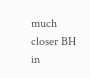much closer BH in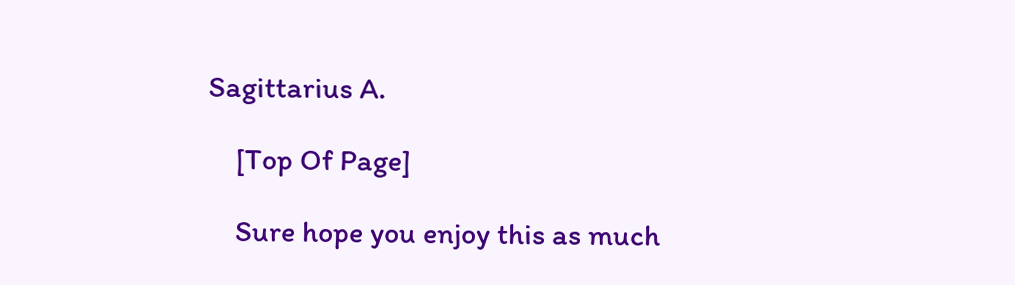Sagittarius A.

    [Top Of Page]

    Sure hope you enjoy this as much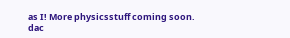as I! More physicsstuff coming soon. dac